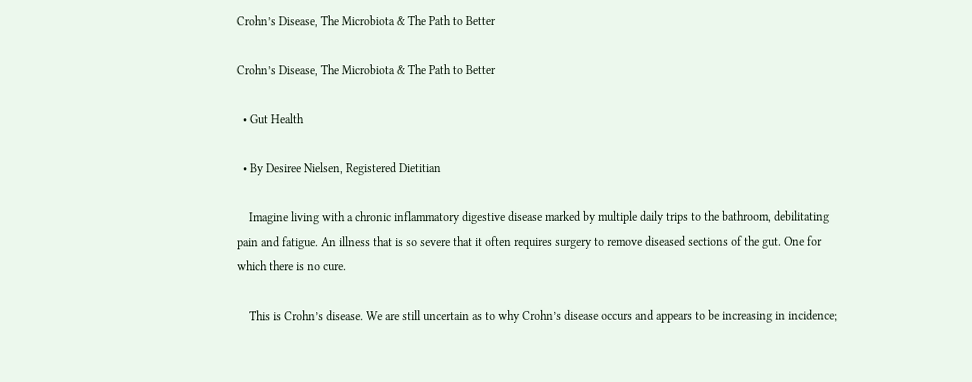Crohn’s Disease, The Microbiota & The Path to Better

Crohn’s Disease, The Microbiota & The Path to Better

  • Gut Health

  • By Desiree Nielsen, Registered Dietitian

    Imagine living with a chronic inflammatory digestive disease marked by multiple daily trips to the bathroom, debilitating pain and fatigue. An illness that is so severe that it often requires surgery to remove diseased sections of the gut. One for which there is no cure.

    This is Crohn’s disease. We are still uncertain as to why Crohn’s disease occurs and appears to be increasing in incidence;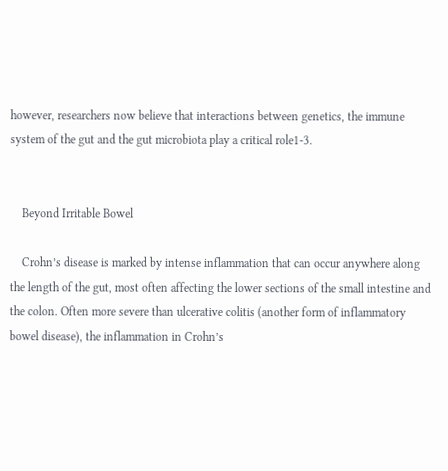however, researchers now believe that interactions between genetics, the immune system of the gut and the gut microbiota play a critical role1-3.


    Beyond Irritable Bowel

    Crohn’s disease is marked by intense inflammation that can occur anywhere along the length of the gut, most often affecting the lower sections of the small intestine and the colon. Often more severe than ulcerative colitis (another form of inflammatory bowel disease), the inflammation in Crohn’s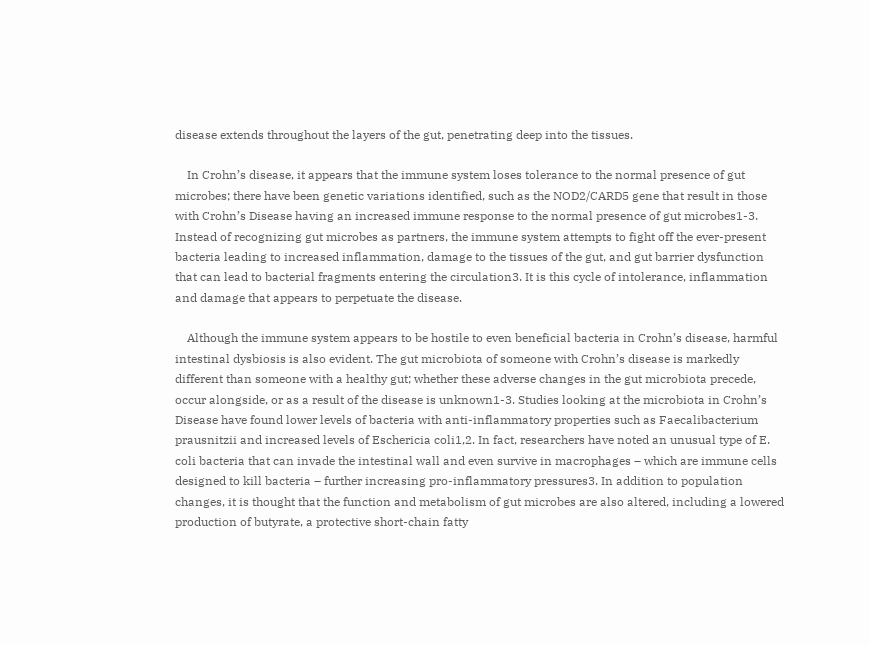disease extends throughout the layers of the gut, penetrating deep into the tissues.

    In Crohn’s disease, it appears that the immune system loses tolerance to the normal presence of gut microbes; there have been genetic variations identified, such as the NOD2/CARD5 gene that result in those with Crohn’s Disease having an increased immune response to the normal presence of gut microbes1-3. Instead of recognizing gut microbes as partners, the immune system attempts to fight off the ever-present bacteria leading to increased inflammation, damage to the tissues of the gut, and gut barrier dysfunction that can lead to bacterial fragments entering the circulation3. It is this cycle of intolerance, inflammation and damage that appears to perpetuate the disease.

    Although the immune system appears to be hostile to even beneficial bacteria in Crohn’s disease, harmful intestinal dysbiosis is also evident. The gut microbiota of someone with Crohn’s disease is markedly different than someone with a healthy gut; whether these adverse changes in the gut microbiota precede, occur alongside, or as a result of the disease is unknown1-3. Studies looking at the microbiota in Crohn’s Disease have found lower levels of bacteria with anti-inflammatory properties such as Faecalibacterium prausnitzii and increased levels of Eschericia coli1,2. In fact, researchers have noted an unusual type of E. coli bacteria that can invade the intestinal wall and even survive in macrophages – which are immune cells designed to kill bacteria – further increasing pro-inflammatory pressures3. In addition to population changes, it is thought that the function and metabolism of gut microbes are also altered, including a lowered production of butyrate, a protective short-chain fatty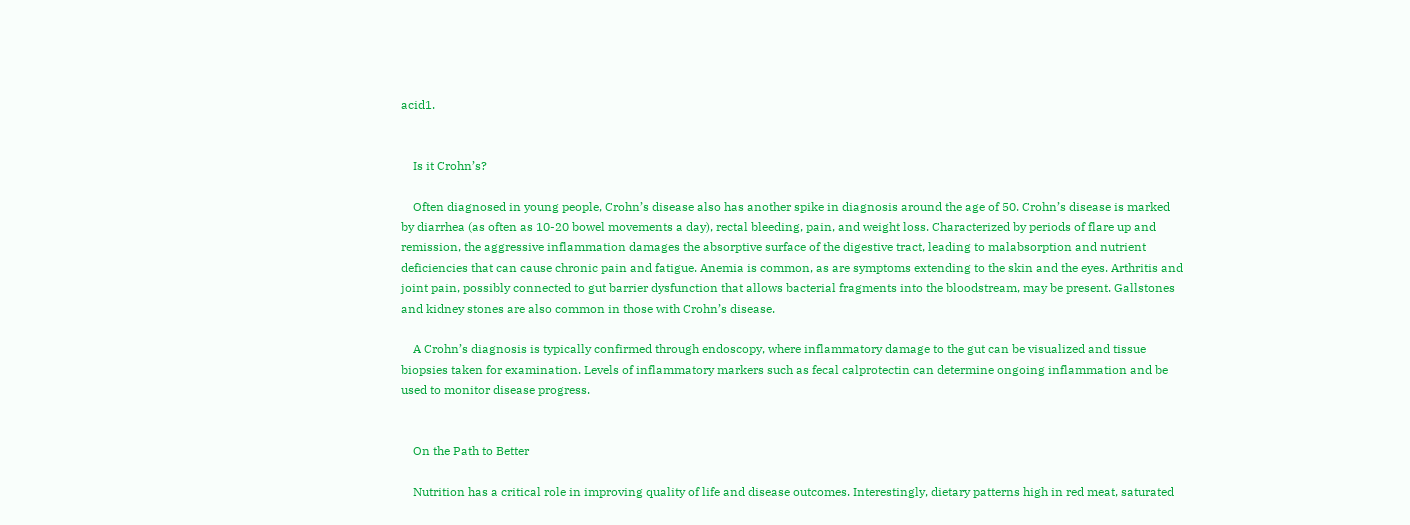acid1.


    Is it Crohn’s?

    Often diagnosed in young people, Crohn’s disease also has another spike in diagnosis around the age of 50. Crohn’s disease is marked by diarrhea (as often as 10-20 bowel movements a day), rectal bleeding, pain, and weight loss. Characterized by periods of flare up and remission, the aggressive inflammation damages the absorptive surface of the digestive tract, leading to malabsorption and nutrient deficiencies that can cause chronic pain and fatigue. Anemia is common, as are symptoms extending to the skin and the eyes. Arthritis and joint pain, possibly connected to gut barrier dysfunction that allows bacterial fragments into the bloodstream, may be present. Gallstones and kidney stones are also common in those with Crohn’s disease.

    A Crohn’s diagnosis is typically confirmed through endoscopy, where inflammatory damage to the gut can be visualized and tissue biopsies taken for examination. Levels of inflammatory markers such as fecal calprotectin can determine ongoing inflammation and be used to monitor disease progress.


    On the Path to Better

    Nutrition has a critical role in improving quality of life and disease outcomes. Interestingly, dietary patterns high in red meat, saturated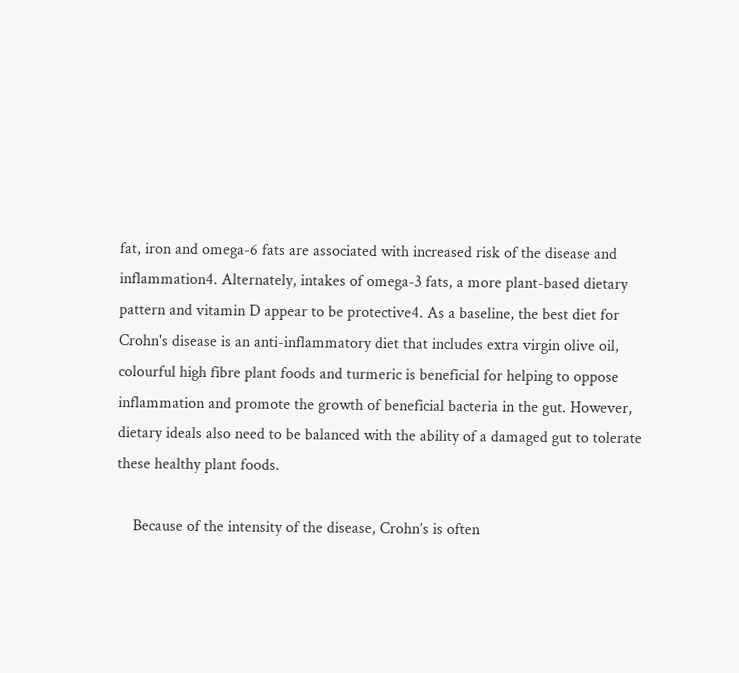fat, iron and omega-6 fats are associated with increased risk of the disease and inflammation4. Alternately, intakes of omega-3 fats, a more plant-based dietary pattern and vitamin D appear to be protective4. As a baseline, the best diet for Crohn's disease is an anti-inflammatory diet that includes extra virgin olive oil, colourful high fibre plant foods and turmeric is beneficial for helping to oppose inflammation and promote the growth of beneficial bacteria in the gut. However, dietary ideals also need to be balanced with the ability of a damaged gut to tolerate these healthy plant foods.

    Because of the intensity of the disease, Crohn’s is often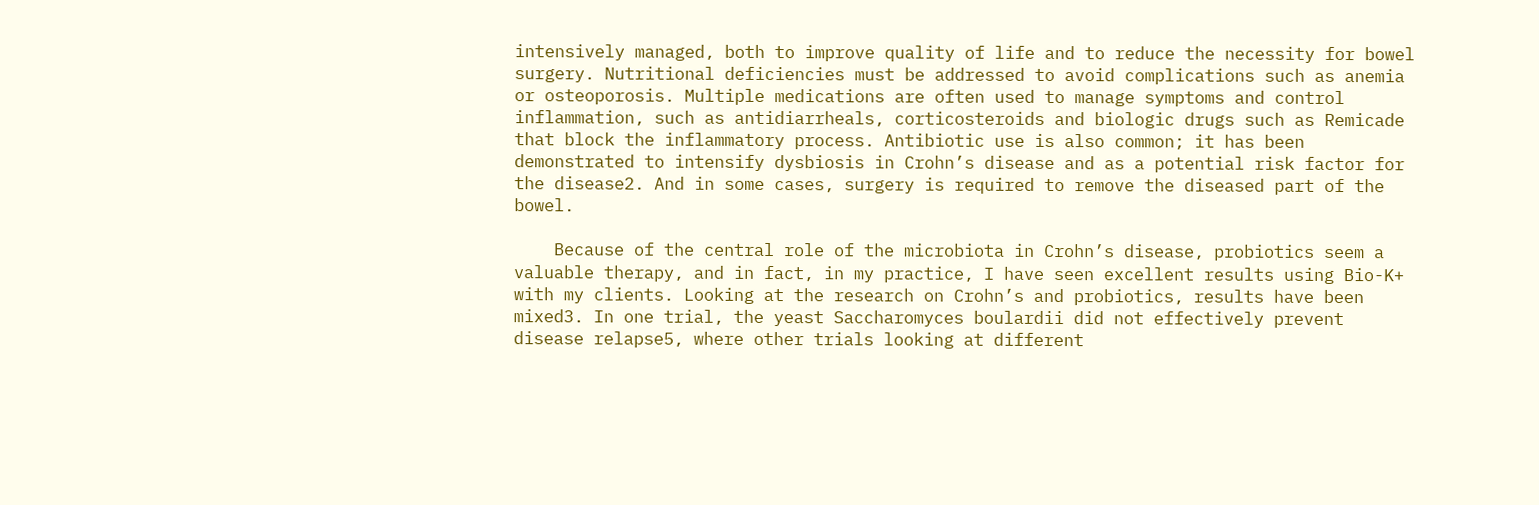intensively managed, both to improve quality of life and to reduce the necessity for bowel surgery. Nutritional deficiencies must be addressed to avoid complications such as anemia or osteoporosis. Multiple medications are often used to manage symptoms and control inflammation, such as antidiarrheals, corticosteroids and biologic drugs such as Remicade that block the inflammatory process. Antibiotic use is also common; it has been demonstrated to intensify dysbiosis in Crohn’s disease and as a potential risk factor for the disease2. And in some cases, surgery is required to remove the diseased part of the bowel.

    Because of the central role of the microbiota in Crohn’s disease, probiotics seem a valuable therapy, and in fact, in my practice, I have seen excellent results using Bio-K+ with my clients. Looking at the research on Crohn’s and probiotics, results have been mixed3. In one trial, the yeast Saccharomyces boulardii did not effectively prevent disease relapse5, where other trials looking at different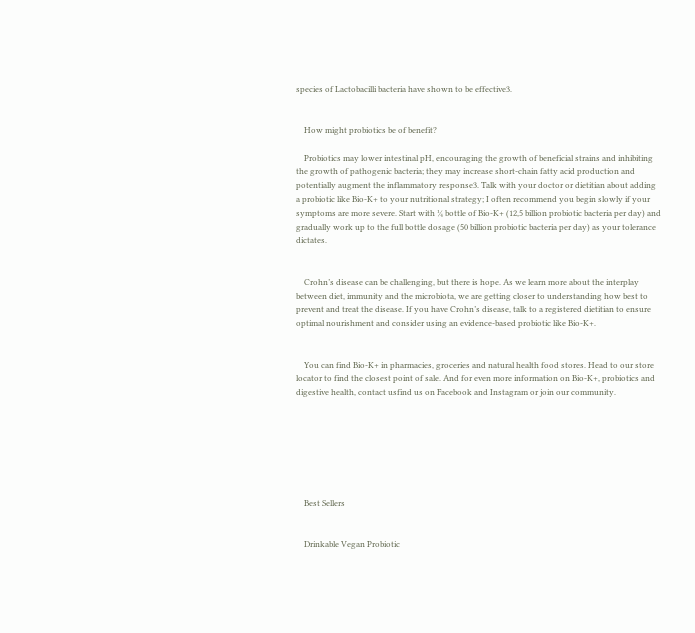species of Lactobacilli bacteria have shown to be effective3.


    How might probiotics be of benefit?

    Probiotics may lower intestinal pH, encouraging the growth of beneficial strains and inhibiting the growth of pathogenic bacteria; they may increase short-chain fatty acid production and potentially augment the inflammatory response3. Talk with your doctor or dietitian about adding a probiotic like Bio-K+ to your nutritional strategy; I often recommend you begin slowly if your symptoms are more severe. Start with ¼ bottle of Bio-K+ (12,5 billion probiotic bacteria per day) and gradually work up to the full bottle dosage (50 billion probiotic bacteria per day) as your tolerance dictates.


    Crohn’s disease can be challenging, but there is hope. As we learn more about the interplay between diet, immunity and the microbiota, we are getting closer to understanding how best to prevent and treat the disease. If you have Crohn’s disease, talk to a registered dietitian to ensure optimal nourishment and consider using an evidence-based probiotic like Bio-K+.


    You can find Bio-K+ in pharmacies, groceries and natural health food stores. Head to our store locator to find the closest point of sale. And for even more information on Bio-K+, probiotics and digestive health, contact usfind us on Facebook and Instagram or join our community.







    Best Sellers


    Drinkable Vegan Probiotic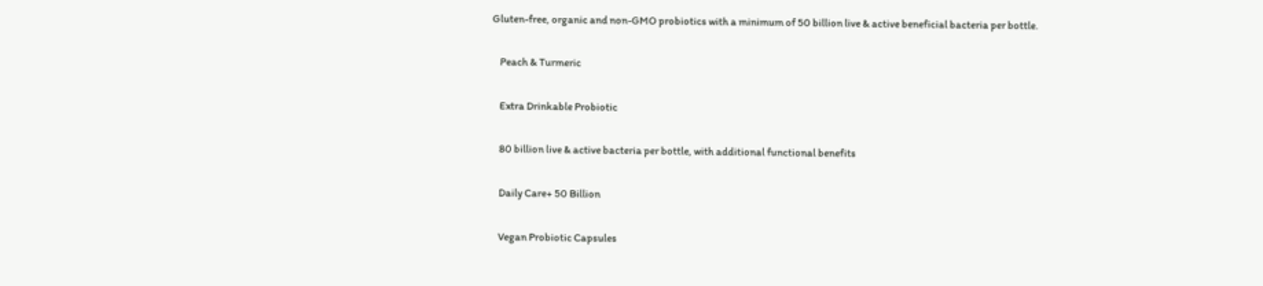Gluten-free, organic and non-GMO probiotics with a minimum of 50 billion live & active beneficial bacteria per bottle.

    Peach & Turmeric

    Extra Drinkable Probiotic

    80 billion live & active bacteria per bottle, with additional functional benefits

    Daily Care+ 50 Billion

    Vegan Probiotic Capsules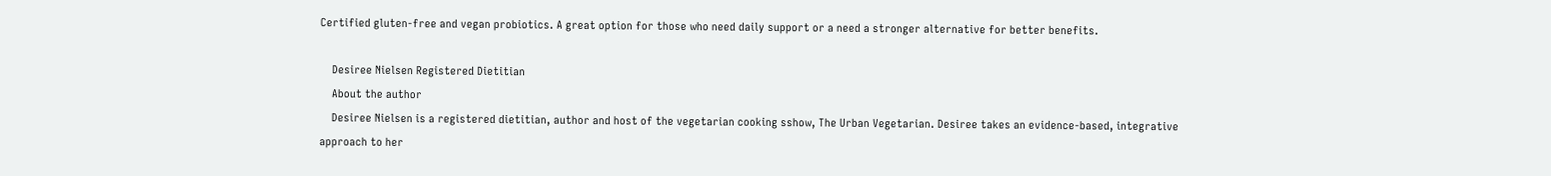Certified gluten-free and vegan probiotics. A great option for those who need daily support or a need a stronger alternative for better benefits.

    Desiree Nielsen Registered Dietitian
    About the author
    Desiree Nielsen is a registered dietitian, author and host of the vegetarian cooking sshow, The Urban Vegetarian. Desiree takes an evidence-based, integrative approach to her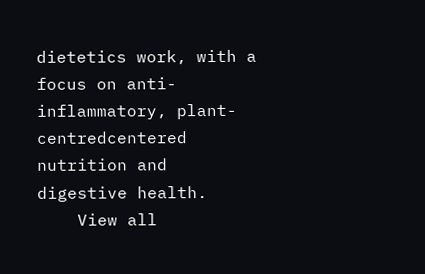dietetics work, with a focus on anti-inflammatory, plant-centredcentered nutrition and digestive health.
    View all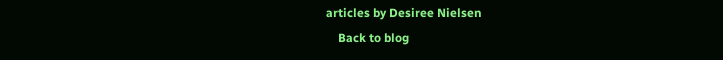articles by Desiree Nielsen
    Back to blog